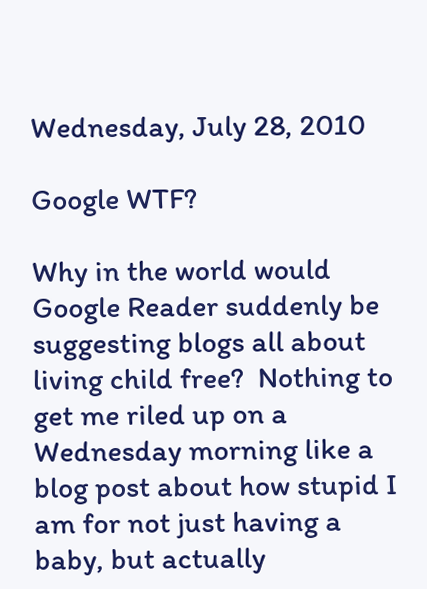Wednesday, July 28, 2010

Google WTF?

Why in the world would Google Reader suddenly be suggesting blogs all about living child free?  Nothing to get me riled up on a Wednesday morning like a blog post about how stupid I am for not just having a baby, but actually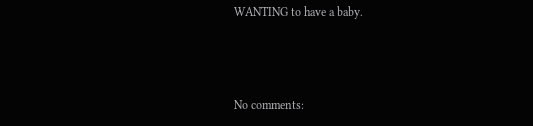WANTING to have a baby.



No comments: